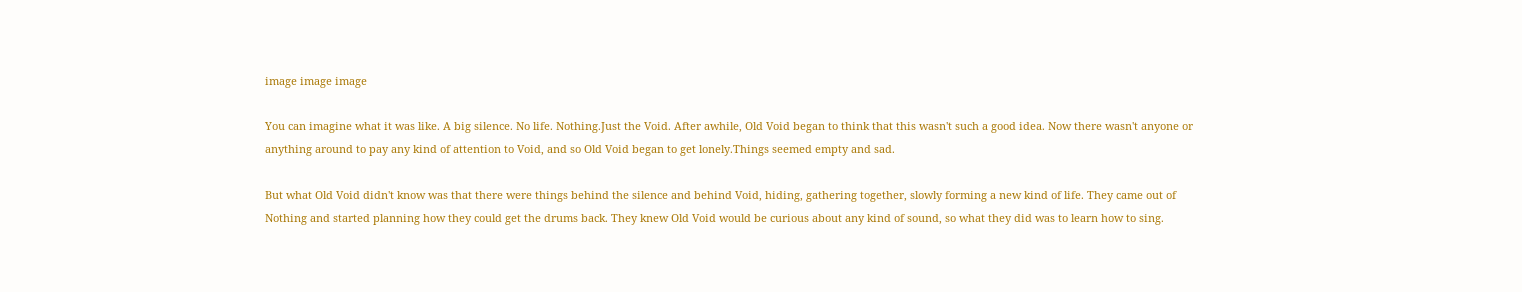image image image

You can imagine what it was like. A big silence. No life. Nothing.Just the Void. After awhile, Old Void began to think that this wasn't such a good idea. Now there wasn't anyone or anything around to pay any kind of attention to Void, and so Old Void began to get lonely.Things seemed empty and sad.

But what Old Void didn't know was that there were things behind the silence and behind Void, hiding, gathering together, slowly forming a new kind of life. They came out of Nothing and started planning how they could get the drums back. They knew Old Void would be curious about any kind of sound, so what they did was to learn how to sing.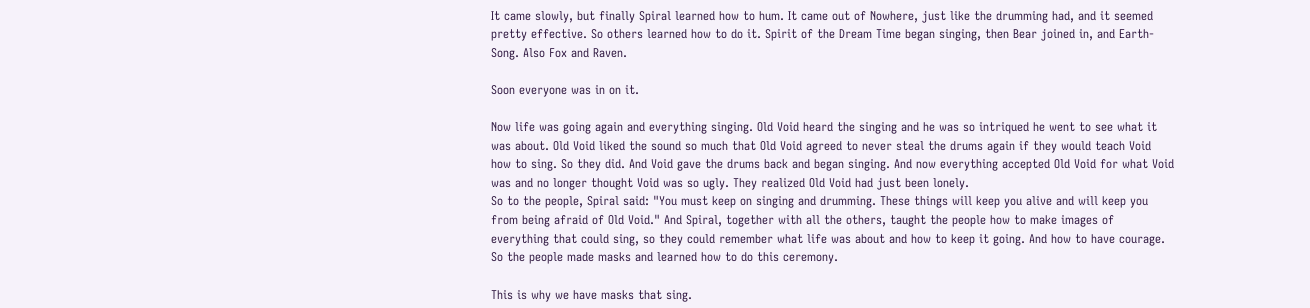It came slowly, but finally Spiral learned how to hum. It came out of Nowhere, just like the drumming had, and it seemed pretty effective. So others learned how to do it. Spirit of the Dream Time began singing, then Bear joined in, and Earth-Song. Also Fox and Raven.

Soon everyone was in on it.

Now life was going again and everything singing. Old Void heard the singing and he was so intriqued he went to see what it was about. Old Void liked the sound so much that Old Void agreed to never steal the drums again if they would teach Void how to sing. So they did. And Void gave the drums back and began singing. And now everything accepted Old Void for what Void was and no longer thought Void was so ugly. They realized Old Void had just been lonely.
So to the people, Spiral said: "You must keep on singing and drumming. These things will keep you alive and will keep you from being afraid of Old Void." And Spiral, together with all the others, taught the people how to make images of everything that could sing, so they could remember what life was about and how to keep it going. And how to have courage. So the people made masks and learned how to do this ceremony.

This is why we have masks that sing.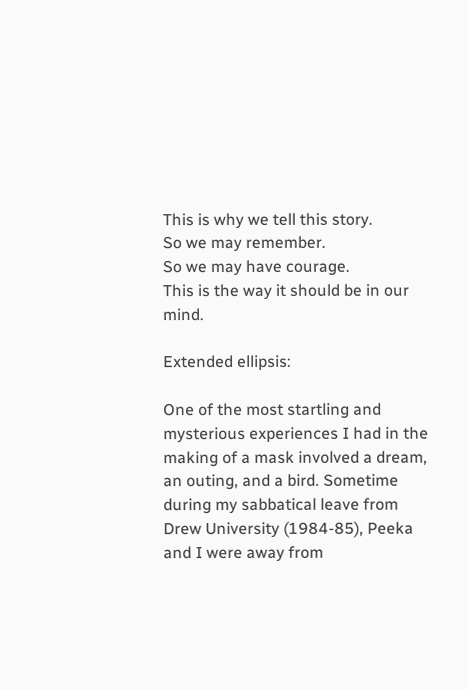This is why we tell this story.
So we may remember.
So we may have courage.
This is the way it should be in our mind.

Extended ellipsis:

One of the most startling and mysterious experiences I had in the making of a mask involved a dream, an outing, and a bird. Sometime during my sabbatical leave from Drew University (1984-85), Peeka and I were away from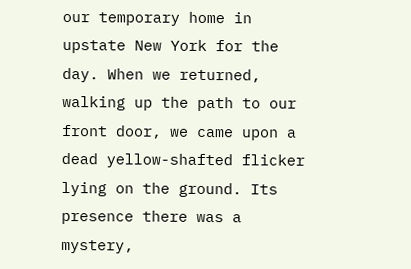our temporary home in upstate New York for the day. When we returned, walking up the path to our front door, we came upon a dead yellow-shafted flicker lying on the ground. Its presence there was a mystery,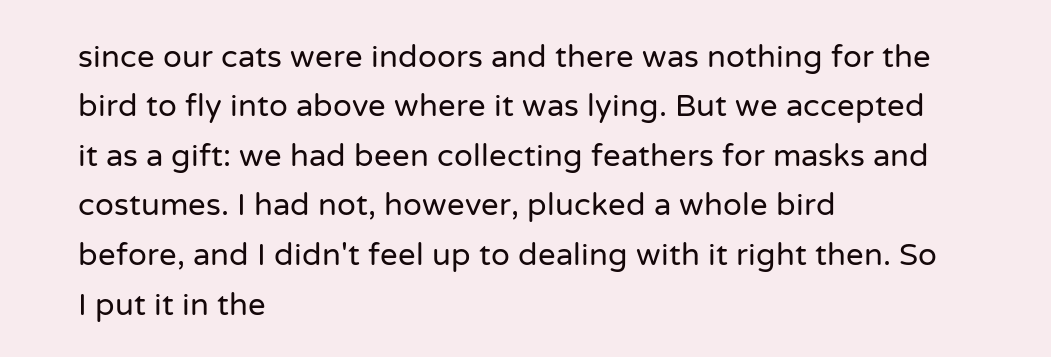since our cats were indoors and there was nothing for the bird to fly into above where it was lying. But we accepted it as a gift: we had been collecting feathers for masks and costumes. I had not, however, plucked a whole bird before, and I didn't feel up to dealing with it right then. So I put it in the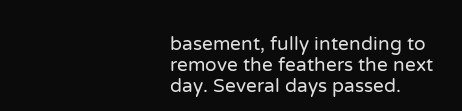basement, fully intending to remove the feathers the next day. Several days passed.